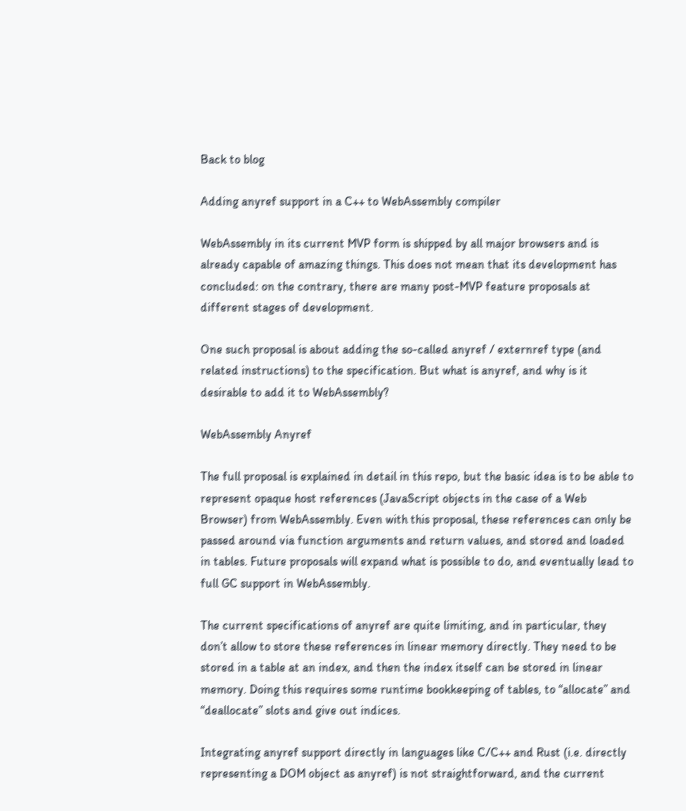Back to blog

Adding anyref support in a C++ to WebAssembly compiler

WebAssembly in its current MVP form is shipped by all major browsers and is already capable of amazing things. This does not mean that its development has concluded: on the contrary, there are many post-MVP feature proposals at different stages of development.

One such proposal is about adding the so-called anyref / externref type (and related instructions) to the specification. But what is anyref, and why is it desirable to add it to WebAssembly?

WebAssembly Anyref

The full proposal is explained in detail in this repo, but the basic idea is to be able to represent opaque host references (JavaScript objects in the case of a Web Browser) from WebAssembly. Even with this proposal, these references can only be passed around via function arguments and return values, and stored and loaded in tables. Future proposals will expand what is possible to do, and eventually lead to full GC support in WebAssembly.

The current specifications of anyref are quite limiting, and in particular, they don’t allow to store these references in linear memory directly. They need to be stored in a table at an index, and then the index itself can be stored in linear memory. Doing this requires some runtime bookkeeping of tables, to “allocate” and “deallocate” slots and give out indices.

Integrating anyref support directly in languages like C/C++ and Rust (i.e. directly representing a DOM object as anyref) is not straightforward, and the current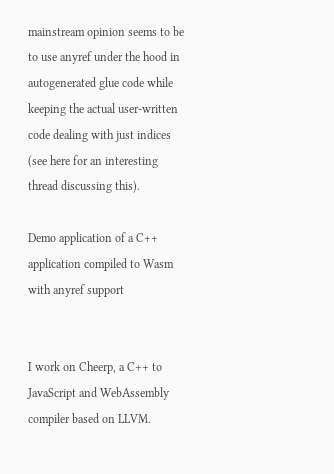mainstream opinion seems to be to use anyref under the hood in autogenerated glue code while keeping the actual user-written code dealing with just indices (see here for an interesting thread discussing this).

Demo application of a C++ application compiled to Wasm with anyref support


I work on Cheerp, a C++ to JavaScript and WebAssembly compiler based on LLVM.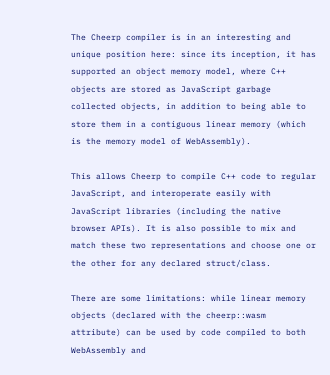The Cheerp compiler is in an interesting and unique position here: since its inception, it has supported an object memory model, where C++ objects are stored as JavaScript garbage collected objects, in addition to being able to store them in a contiguous linear memory (which is the memory model of WebAssembly).

This allows Cheerp to compile C++ code to regular JavaScript, and interoperate easily with JavaScript libraries (including the native browser APIs). It is also possible to mix and match these two representations and choose one or the other for any declared struct/class.

There are some limitations: while linear memory objects (declared with the cheerp::wasm attribute) can be used by code compiled to both WebAssembly and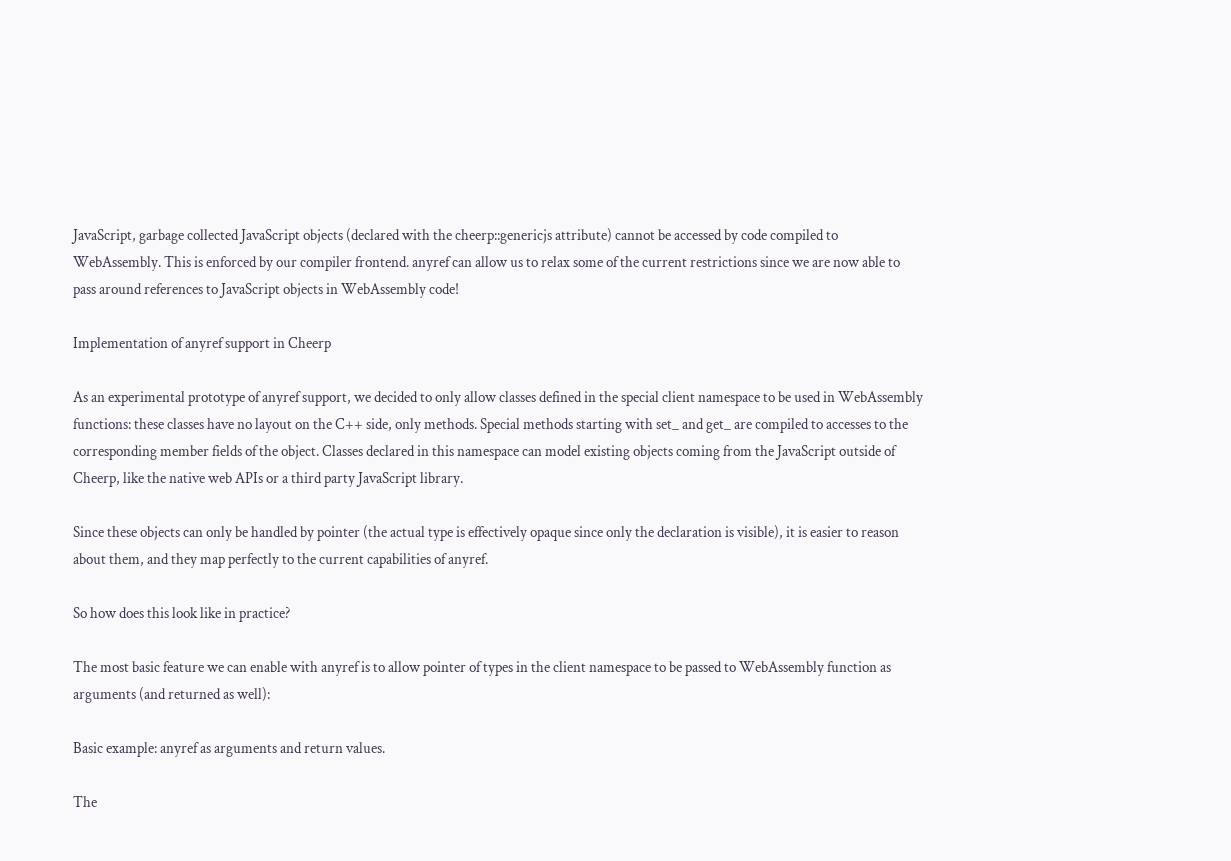JavaScript, garbage collected JavaScript objects (declared with the cheerp::genericjs attribute) cannot be accessed by code compiled to WebAssembly. This is enforced by our compiler frontend. anyref can allow us to relax some of the current restrictions since we are now able to pass around references to JavaScript objects in WebAssembly code!

Implementation of anyref support in Cheerp

As an experimental prototype of anyref support, we decided to only allow classes defined in the special client namespace to be used in WebAssembly functions: these classes have no layout on the C++ side, only methods. Special methods starting with set_ and get_ are compiled to accesses to the corresponding member fields of the object. Classes declared in this namespace can model existing objects coming from the JavaScript outside of Cheerp, like the native web APIs or a third party JavaScript library.

Since these objects can only be handled by pointer (the actual type is effectively opaque since only the declaration is visible), it is easier to reason about them, and they map perfectly to the current capabilities of anyref.

So how does this look like in practice?

The most basic feature we can enable with anyref is to allow pointer of types in the client namespace to be passed to WebAssembly function as arguments (and returned as well):

Basic example: anyref as arguments and return values.

The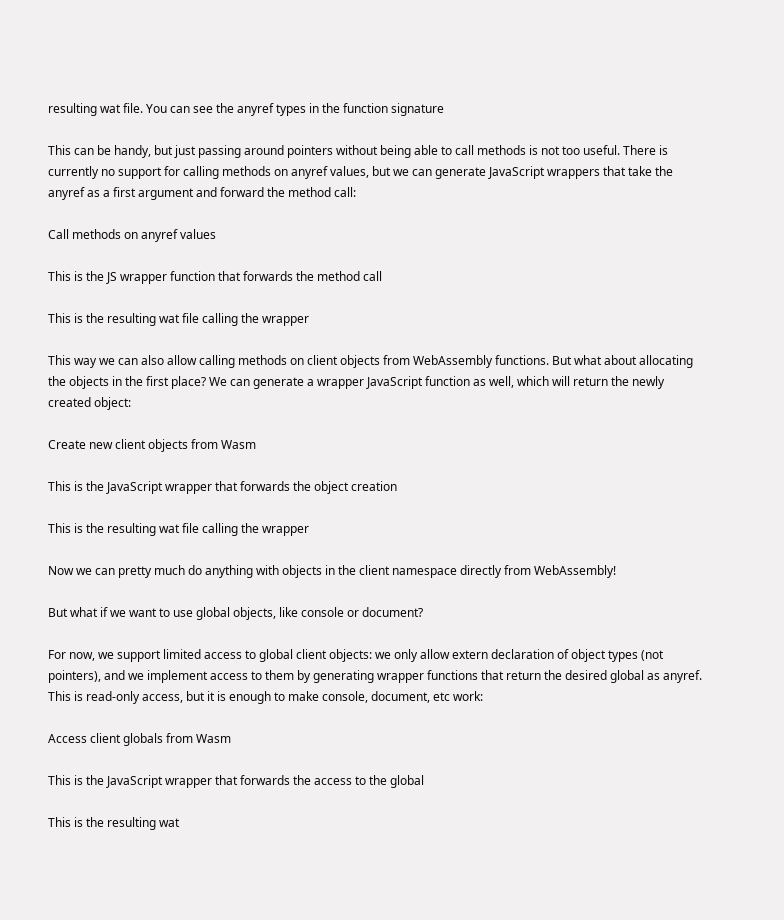resulting wat file. You can see the anyref types in the function signature

This can be handy, but just passing around pointers without being able to call methods is not too useful. There is currently no support for calling methods on anyref values, but we can generate JavaScript wrappers that take the anyref as a first argument and forward the method call:

Call methods on anyref values

This is the JS wrapper function that forwards the method call

This is the resulting wat file calling the wrapper

This way we can also allow calling methods on client objects from WebAssembly functions. But what about allocating the objects in the first place? We can generate a wrapper JavaScript function as well, which will return the newly created object:

Create new client objects from Wasm

This is the JavaScript wrapper that forwards the object creation

This is the resulting wat file calling the wrapper

Now we can pretty much do anything with objects in the client namespace directly from WebAssembly!

But what if we want to use global objects, like console or document?

For now, we support limited access to global client objects: we only allow extern declaration of object types (not pointers), and we implement access to them by generating wrapper functions that return the desired global as anyref. This is read-only access, but it is enough to make console, document, etc work:

Access client globals from Wasm

This is the JavaScript wrapper that forwards the access to the global

This is the resulting wat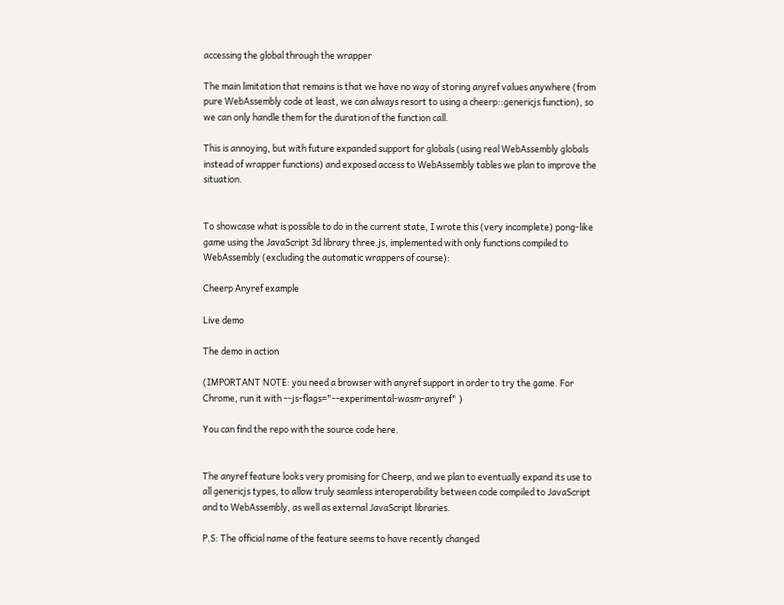accessing the global through the wrapper

The main limitation that remains is that we have no way of storing anyref values anywhere (from pure WebAssembly code at least, we can always resort to using a cheerp::genericjs function), so we can only handle them for the duration of the function call.

This is annoying, but with future expanded support for globals (using real WebAssembly globals instead of wrapper functions) and exposed access to WebAssembly tables we plan to improve the situation.


To showcase what is possible to do in the current state, I wrote this (very incomplete) pong-like game using the JavaScript 3d library three.js, implemented with only functions compiled to WebAssembly (excluding the automatic wrappers of course):

Cheerp Anyref example

Live demo

The demo in action

(IMPORTANT NOTE: you need a browser with anyref support in order to try the game. For Chrome, run it with --js-flags="--experimental-wasm-anyref" )

You can find the repo with the source code here.


The anyref feature looks very promising for Cheerp, and we plan to eventually expand its use to all genericjs types, to allow truly seamless interoperability between code compiled to JavaScript and to WebAssembly, as well as external JavaScript libraries.

P.S: The official name of the feature seems to have recently changed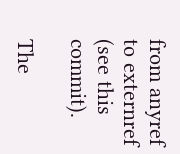from anyref to externref (see this commit).

The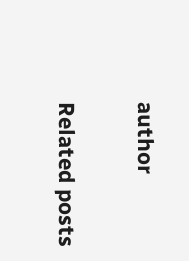author

Related posts